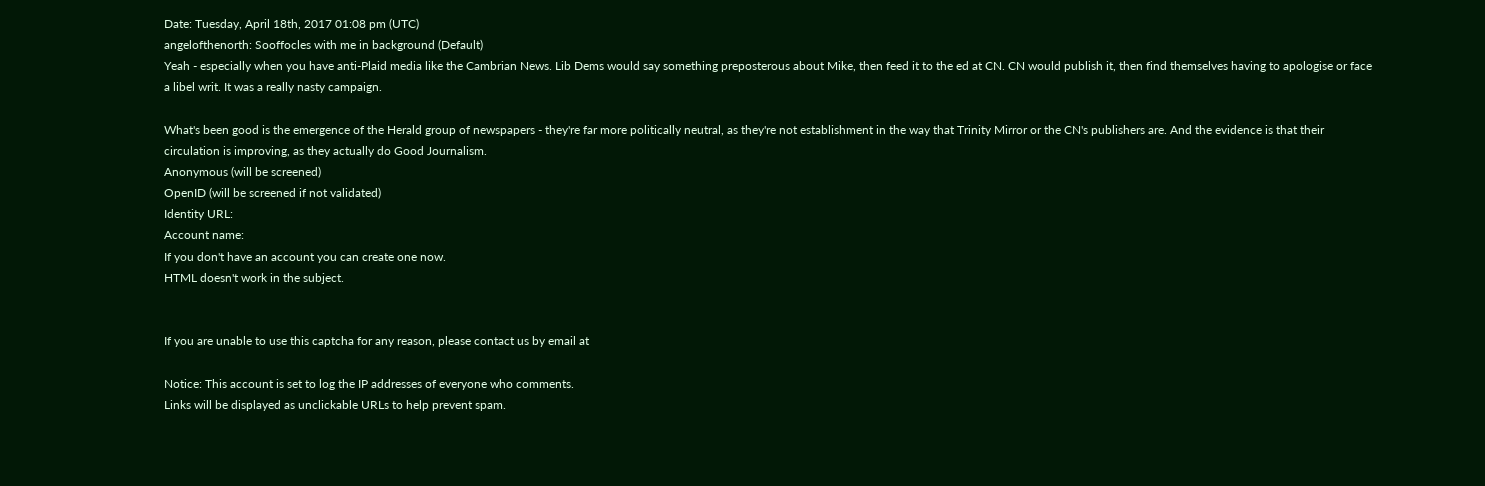Date: Tuesday, April 18th, 2017 01:08 pm (UTC)
angelofthenorth: Sooffocles with me in background (Default)
Yeah - especially when you have anti-Plaid media like the Cambrian News. Lib Dems would say something preposterous about Mike, then feed it to the ed at CN. CN would publish it, then find themselves having to apologise or face a libel writ. It was a really nasty campaign.

What's been good is the emergence of the Herald group of newspapers - they're far more politically neutral, as they're not establishment in the way that Trinity Mirror or the CN's publishers are. And the evidence is that their circulation is improving, as they actually do Good Journalism.
Anonymous (will be screened)
OpenID (will be screened if not validated)
Identity URL:
Account name:
If you don't have an account you can create one now.
HTML doesn't work in the subject.


If you are unable to use this captcha for any reason, please contact us by email at

Notice: This account is set to log the IP addresses of everyone who comments.
Links will be displayed as unclickable URLs to help prevent spam.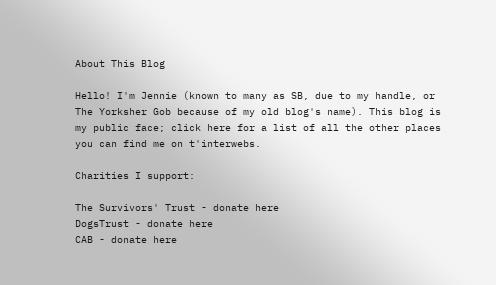About This Blog

Hello! I'm Jennie (known to many as SB, due to my handle, or The Yorksher Gob because of my old blog's name). This blog is my public face; click here for a list of all the other places you can find me on t'interwebs.

Charities I support:

The Survivors' Trust - donate here
DogsTrust - donate here
CAB - donate here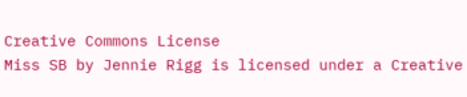Creative Commons License
Miss SB by Jennie Rigg is licensed under a Creative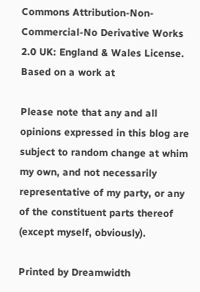Commons Attribution-Non-Commercial-No Derivative Works 2.0 UK: England & Wales License.
Based on a work at

Please note that any and all opinions expressed in this blog are subject to random change at whim my own, and not necessarily representative of my party, or any of the constituent parts thereof (except myself, obviously).

Printed by Dreamwidth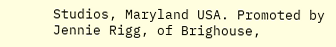Studios, Maryland USA. Promoted by Jennie Rigg, of Brighouse,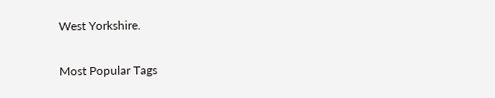West Yorkshire.

Most Popular Tags